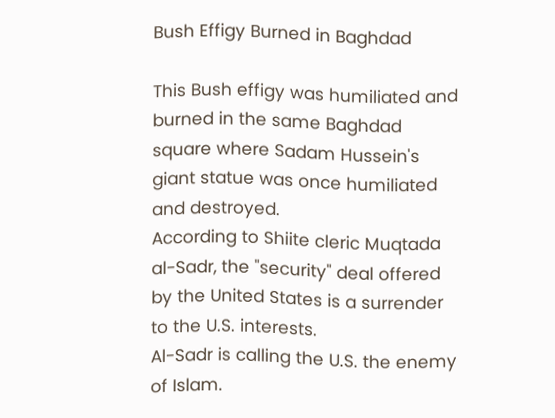Bush Effigy Burned in Baghdad

This Bush effigy was humiliated and burned in the same Baghdad square where Sadam Hussein's giant statue was once humiliated and destroyed.
According to Shiite cleric Muqtada al-Sadr, the "security" deal offered by the United States is a surrender to the U.S. interests.
Al-Sadr is calling the U.S. the enemy of Islam.